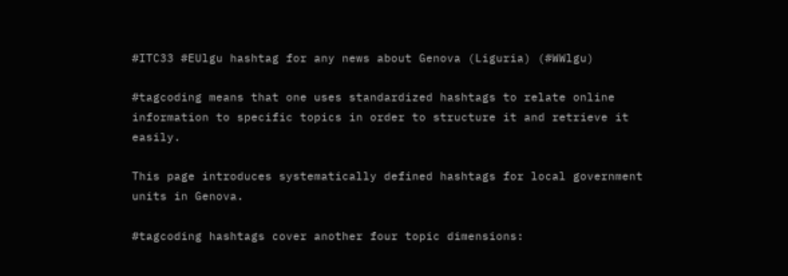#ITC33 #EUlgu hashtag for any news about Genova (Liguria) (#WWlgu)

#tagcoding means that one uses standardized hashtags to relate online information to specific topics in order to structure it and retrieve it easily.

This page introduces systematically defined hashtags for local government units in Genova.

#tagcoding hashtags cover another four topic dimensions: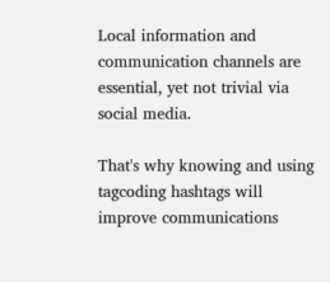Local information and communication channels are essential, yet not trivial via social media.

That's why knowing and using tagcoding hashtags will improve communications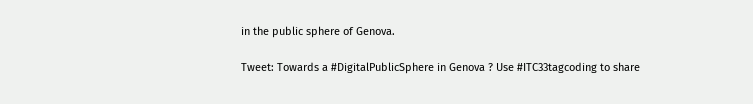in the public sphere of Genova.

Tweet: Towards a #DigitalPublicSphere in Genova ? Use #ITC33tagcoding to share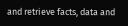and retrieve facts, data and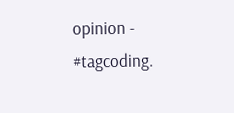opinion - #tagcoding.